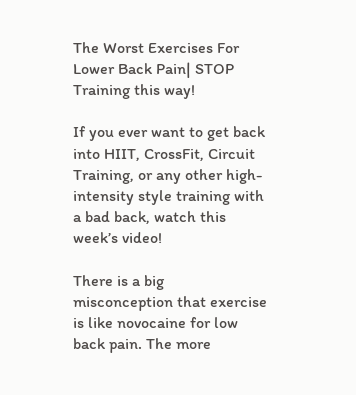The Worst Exercises For Lower Back Pain| STOP Training this way!

If you ever want to get back into HIIT, CrossFit, Circuit Training, or any other high-intensity style training with a bad back, watch this week’s video!

There is a big misconception that exercise is like novocaine for low back pain. The more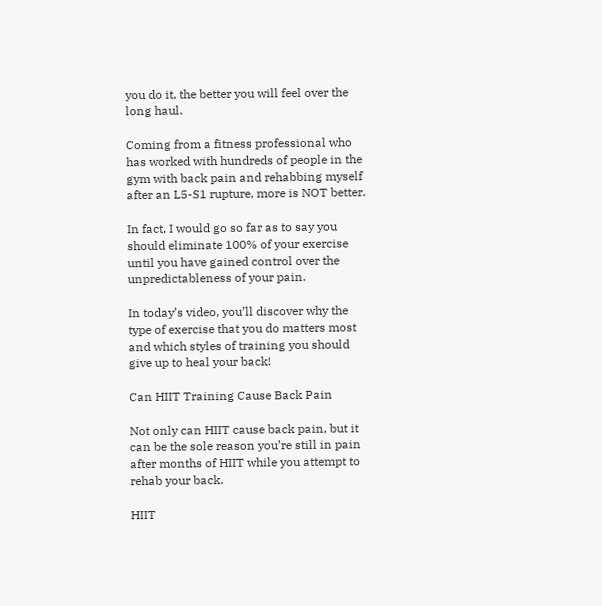you do it, the better you will feel over the long haul.

Coming from a fitness professional who has worked with hundreds of people in the gym with back pain and rehabbing myself after an L5-S1 rupture, more is NOT better.

In fact, I would go so far as to say you should eliminate 100% of your exercise until you have gained control over the unpredictableness of your pain.

In today’s video, you’ll discover why the type of exercise that you do matters most and which styles of training you should give up to heal your back!

Can HIIT Training Cause Back Pain

Not only can HIIT cause back pain, but it can be the sole reason you’re still in pain after months of HIIT while you attempt to rehab your back.

HIIT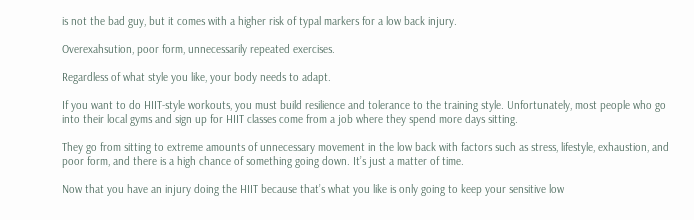is not the bad guy, but it comes with a higher risk of typal markers for a low back injury.

Overexahsution, poor form, unnecessarily repeated exercises.

Regardless of what style you like, your body needs to adapt.

If you want to do HIIT-style workouts, you must build resilience and tolerance to the training style. Unfortunately, most people who go into their local gyms and sign up for HIIT classes come from a job where they spend more days sitting.

They go from sitting to extreme amounts of unnecessary movement in the low back with factors such as stress, lifestyle, exhaustion, and poor form, and there is a high chance of something going down. It’s just a matter of time.

Now that you have an injury doing the HIIT because that’s what you like is only going to keep your sensitive low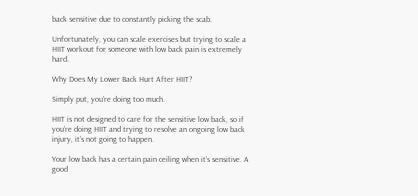back sensitive due to constantly picking the scab.

Unfortunately, you can scale exercises but trying to scale a HIIT workout for someone with low back pain is extremely hard.

Why Does My Lower Back Hurt After HIIT?

Simply put, you’re doing too much.

HIIT is not designed to care for the sensitive low back, so if you’re doing HIIT and trying to resolve an ongoing low back injury, it’s not going to happen.

Your low back has a certain pain ceiling when it’s sensitive. A good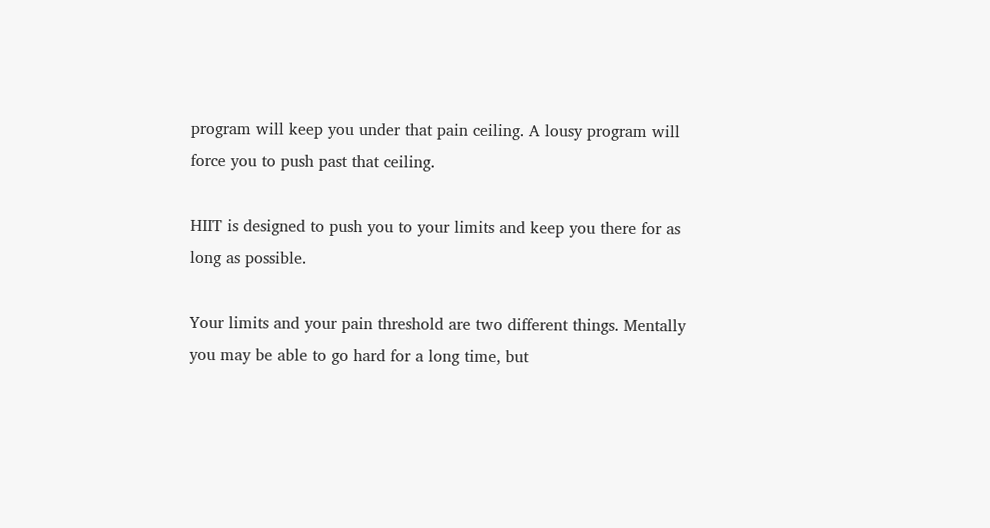program will keep you under that pain ceiling. A lousy program will force you to push past that ceiling.

HIIT is designed to push you to your limits and keep you there for as long as possible.

Your limits and your pain threshold are two different things. Mentally you may be able to go hard for a long time, but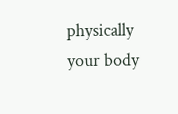physically your body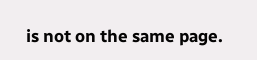is not on the same page.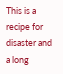This is a recipe for disaster and a long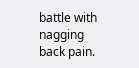battle with nagging back pain.